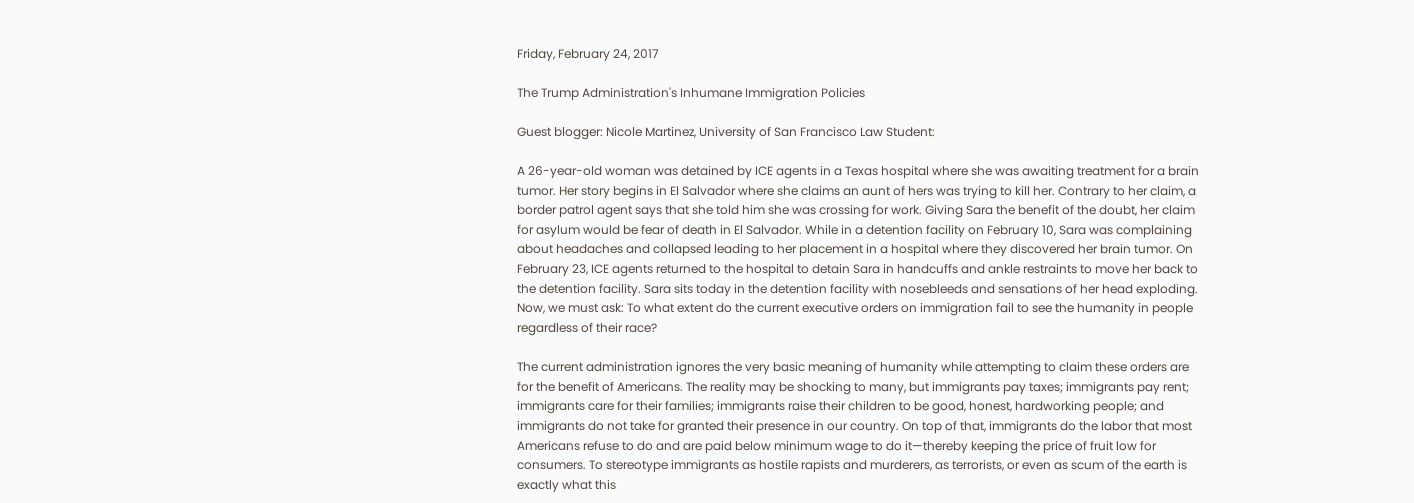Friday, February 24, 2017

The Trump Administration's Inhumane Immigration Policies

Guest blogger: Nicole Martinez, University of San Francisco Law Student:

A 26-year-old woman was detained by ICE agents in a Texas hospital where she was awaiting treatment for a brain tumor. Her story begins in El Salvador where she claims an aunt of hers was trying to kill her. Contrary to her claim, a border patrol agent says that she told him she was crossing for work. Giving Sara the benefit of the doubt, her claim for asylum would be fear of death in El Salvador. While in a detention facility on February 10, Sara was complaining about headaches and collapsed leading to her placement in a hospital where they discovered her brain tumor. On February 23, ICE agents returned to the hospital to detain Sara in handcuffs and ankle restraints to move her back to the detention facility. Sara sits today in the detention facility with nosebleeds and sensations of her head exploding. Now, we must ask: To what extent do the current executive orders on immigration fail to see the humanity in people regardless of their race?

The current administration ignores the very basic meaning of humanity while attempting to claim these orders are for the benefit of Americans. The reality may be shocking to many, but immigrants pay taxes; immigrants pay rent; immigrants care for their families; immigrants raise their children to be good, honest, hardworking people; and immigrants do not take for granted their presence in our country. On top of that, immigrants do the labor that most Americans refuse to do and are paid below minimum wage to do it—thereby keeping the price of fruit low for consumers. To stereotype immigrants as hostile rapists and murderers, as terrorists, or even as scum of the earth is exactly what this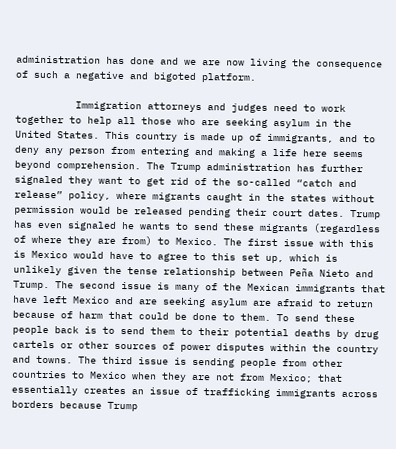administration has done and we are now living the consequence of such a negative and bigoted platform.

          Immigration attorneys and judges need to work together to help all those who are seeking asylum in the United States. This country is made up of immigrants, and to deny any person from entering and making a life here seems beyond comprehension. The Trump administration has further signaled they want to get rid of the so-called “catch and release” policy, where migrants caught in the states without permission would be released pending their court dates. Trump has even signaled he wants to send these migrants (regardless of where they are from) to Mexico. The first issue with this is Mexico would have to agree to this set up, which is unlikely given the tense relationship between Peña Nieto and Trump. The second issue is many of the Mexican immigrants that have left Mexico and are seeking asylum are afraid to return because of harm that could be done to them. To send these people back is to send them to their potential deaths by drug cartels or other sources of power disputes within the country and towns. The third issue is sending people from other countries to Mexico when they are not from Mexico; that essentially creates an issue of trafficking immigrants across borders because Trump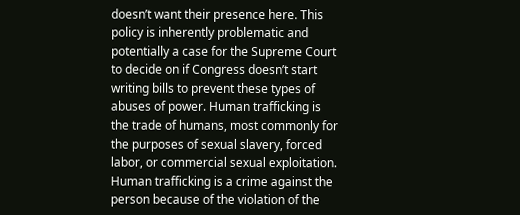doesn’t want their presence here. This policy is inherently problematic and potentially a case for the Supreme Court to decide on if Congress doesn’t start writing bills to prevent these types of abuses of power. Human trafficking is the trade of humans, most commonly for the purposes of sexual slavery, forced labor, or commercial sexual exploitation. Human trafficking is a crime against the person because of the violation of the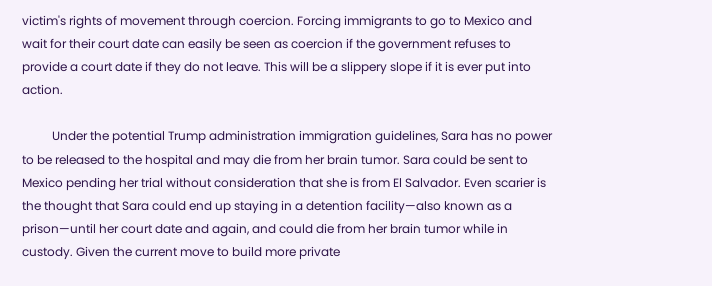victim's rights of movement through coercion. Forcing immigrants to go to Mexico and wait for their court date can easily be seen as coercion if the government refuses to provide a court date if they do not leave. This will be a slippery slope if it is ever put into action.

          Under the potential Trump administration immigration guidelines, Sara has no power to be released to the hospital and may die from her brain tumor. Sara could be sent to Mexico pending her trial without consideration that she is from El Salvador. Even scarier is the thought that Sara could end up staying in a detention facility—also known as a prison—until her court date and again, and could die from her brain tumor while in custody. Given the current move to build more private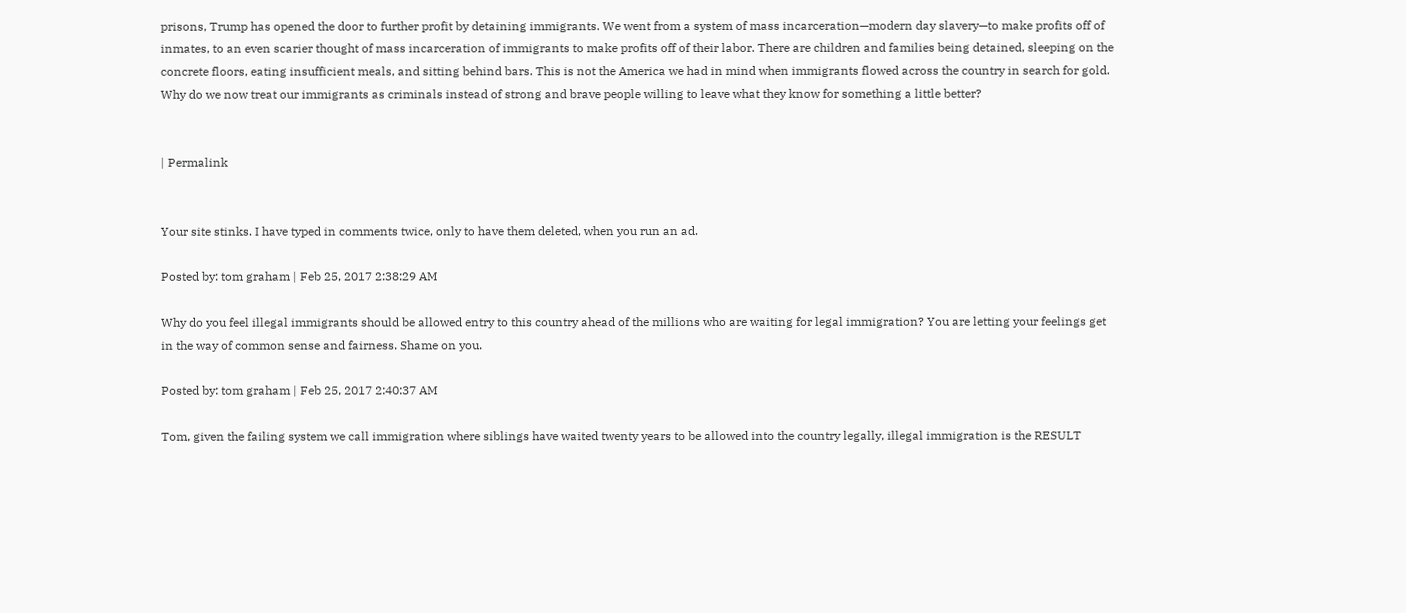prisons, Trump has opened the door to further profit by detaining immigrants. We went from a system of mass incarceration—modern day slavery—to make profits off of inmates, to an even scarier thought of mass incarceration of immigrants to make profits off of their labor. There are children and families being detained, sleeping on the concrete floors, eating insufficient meals, and sitting behind bars. This is not the America we had in mind when immigrants flowed across the country in search for gold. Why do we now treat our immigrants as criminals instead of strong and brave people willing to leave what they know for something a little better?


| Permalink


Your site stinks. I have typed in comments twice, only to have them deleted, when you run an ad.

Posted by: tom graham | Feb 25, 2017 2:38:29 AM

Why do you feel illegal immigrants should be allowed entry to this country ahead of the millions who are waiting for legal immigration? You are letting your feelings get in the way of common sense and fairness. Shame on you.

Posted by: tom graham | Feb 25, 2017 2:40:37 AM

Tom, given the failing system we call immigration where siblings have waited twenty years to be allowed into the country legally, illegal immigration is the RESULT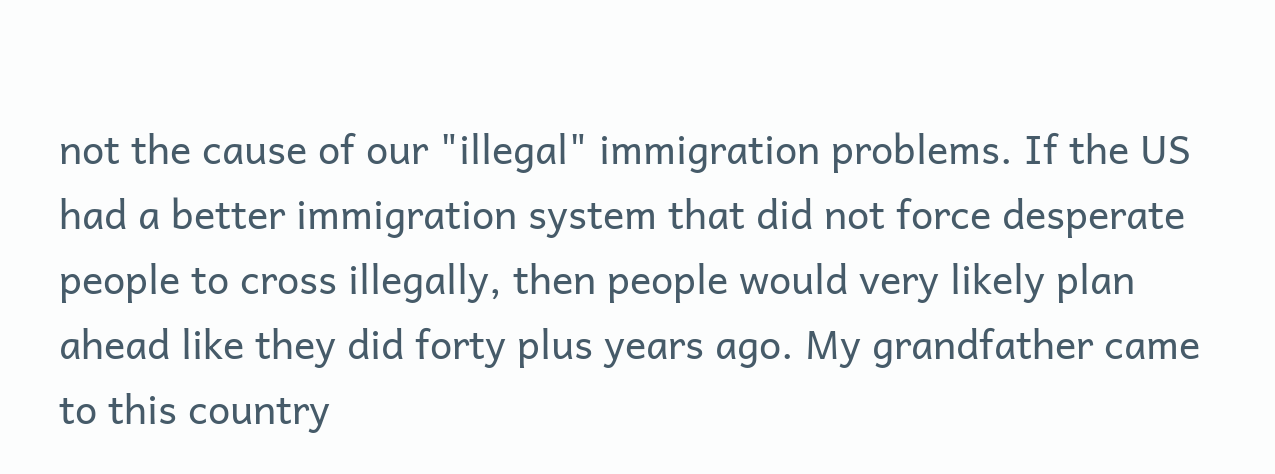not the cause of our "illegal" immigration problems. If the US had a better immigration system that did not force desperate people to cross illegally, then people would very likely plan ahead like they did forty plus years ago. My grandfather came to this country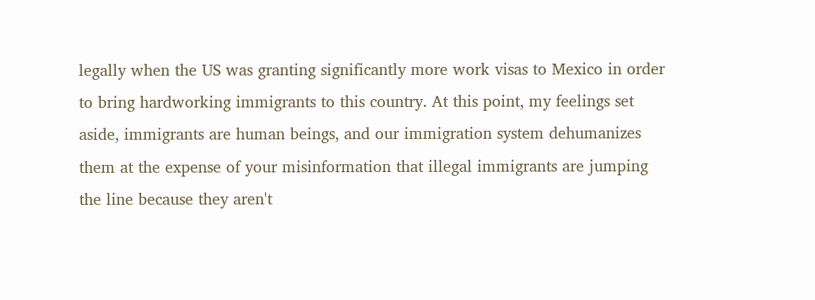legally when the US was granting significantly more work visas to Mexico in order to bring hardworking immigrants to this country. At this point, my feelings set aside, immigrants are human beings, and our immigration system dehumanizes them at the expense of your misinformation that illegal immigrants are jumping the line because they aren't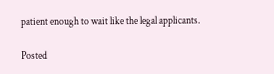patient enough to wait like the legal applicants.

Posted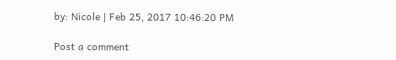by: Nicole | Feb 25, 2017 10:46:20 PM

Post a comment